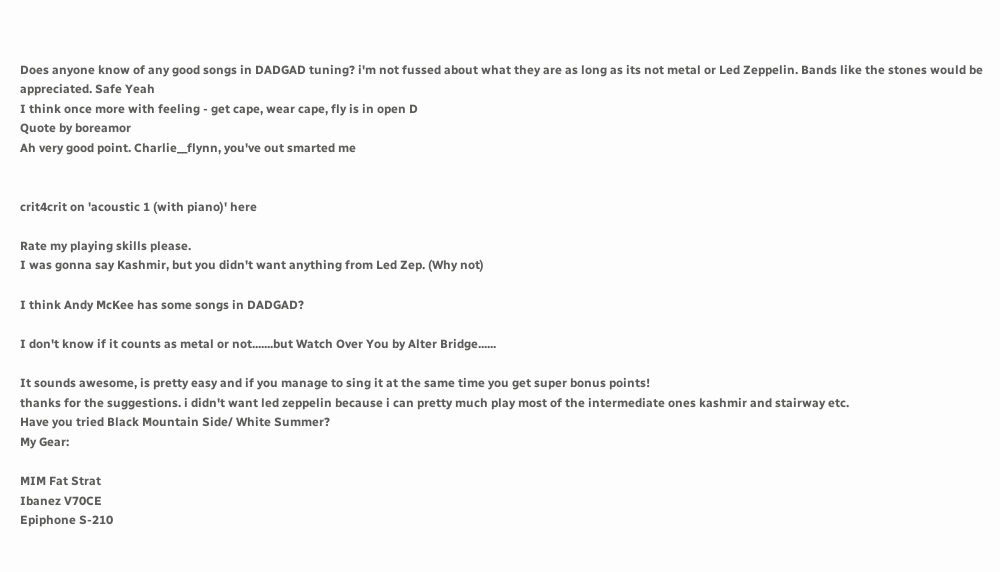Does anyone know of any good songs in DADGAD tuning? i'm not fussed about what they are as long as its not metal or Led Zeppelin. Bands like the stones would be appreciated. Safe Yeah
I think once more with feeling - get cape, wear cape, fly is in open D
Quote by boreamor
Ah very good point. Charlie__flynn, you've out smarted me


crit4crit on 'acoustic 1 (with piano)' here

Rate my playing skills please.
I was gonna say Kashmir, but you didn't want anything from Led Zep. (Why not)

I think Andy McKee has some songs in DADGAD?

I don't know if it counts as metal or not.......but Watch Over You by Alter Bridge......

It sounds awesome, is pretty easy and if you manage to sing it at the same time you get super bonus points!
thanks for the suggestions. i didn't want led zeppelin because i can pretty much play most of the intermediate ones kashmir and stairway etc.
Have you tried Black Mountain Side/ White Summer?
My Gear:

MIM Fat Strat
Ibanez V70CE
Epiphone S-210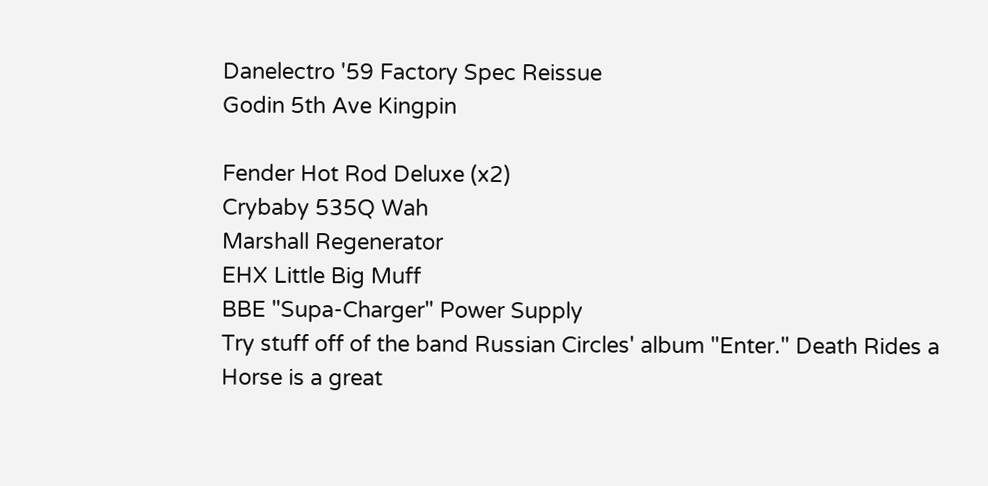Danelectro '59 Factory Spec Reissue
Godin 5th Ave Kingpin

Fender Hot Rod Deluxe (x2)
Crybaby 535Q Wah
Marshall Regenerator
EHX Little Big Muff
BBE "Supa-Charger" Power Supply
Try stuff off of the band Russian Circles' album "Enter." Death Rides a Horse is a great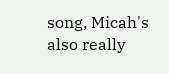song, Micah's also really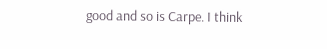good and so is Carpe. I think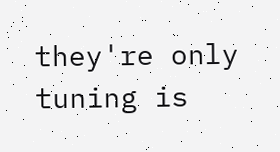they're only tuning is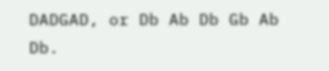DADGAD, or Db Ab Db Gb Ab Db.